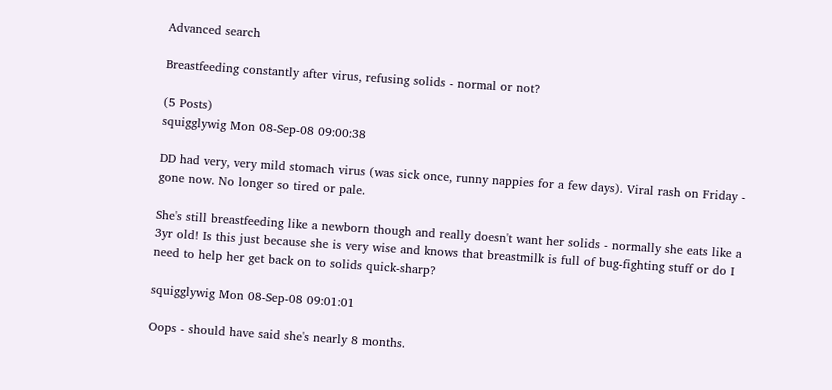Advanced search

Breastfeeding constantly after virus, refusing solids - normal or not?

(5 Posts)
squigglywig Mon 08-Sep-08 09:00:38

DD had very, very mild stomach virus (was sick once, runny nappies for a few days). Viral rash on Friday - gone now. No longer so tired or pale.

She's still breastfeeding like a newborn though and really doesn't want her solids - normally she eats like a 3yr old! Is this just because she is very wise and knows that breastmilk is full of bug-fighting stuff or do I need to help her get back on to solids quick-sharp?

squigglywig Mon 08-Sep-08 09:01:01

Oops - should have said she's nearly 8 months.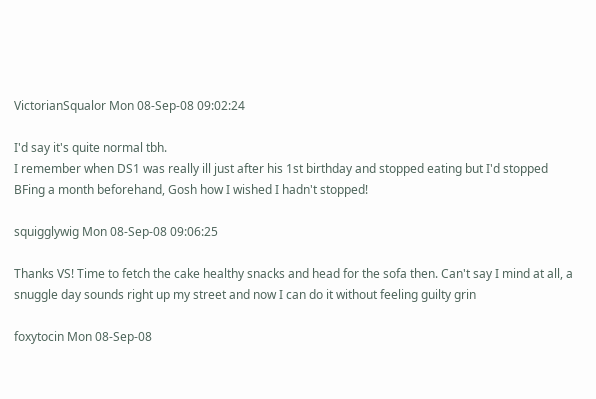VictorianSqualor Mon 08-Sep-08 09:02:24

I'd say it's quite normal tbh.
I remember when DS1 was really ill just after his 1st birthday and stopped eating but I'd stopped BFing a month beforehand, Gosh how I wished I hadn't stopped!

squigglywig Mon 08-Sep-08 09:06:25

Thanks VS! Time to fetch the cake healthy snacks and head for the sofa then. Can't say I mind at all, a snuggle day sounds right up my street and now I can do it without feeling guilty grin

foxytocin Mon 08-Sep-08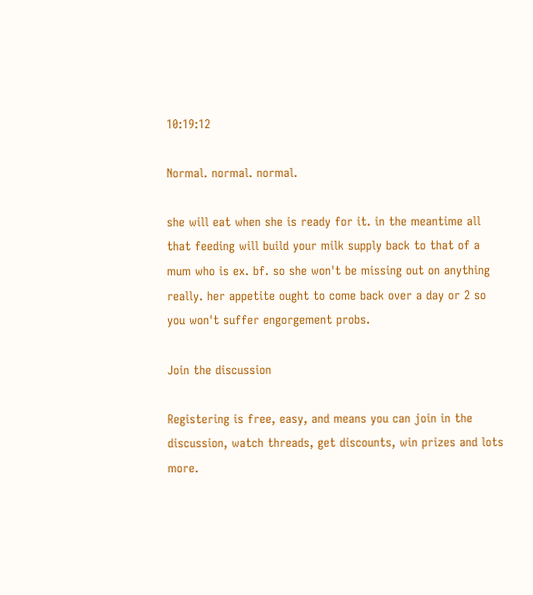10:19:12

Normal. normal. normal.

she will eat when she is ready for it. in the meantime all that feeding will build your milk supply back to that of a mum who is ex. bf. so she won't be missing out on anything really. her appetite ought to come back over a day or 2 so you won't suffer engorgement probs.

Join the discussion

Registering is free, easy, and means you can join in the discussion, watch threads, get discounts, win prizes and lots more.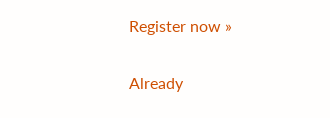Register now »

Already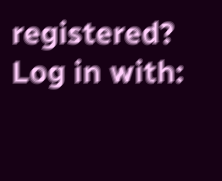registered? Log in with: